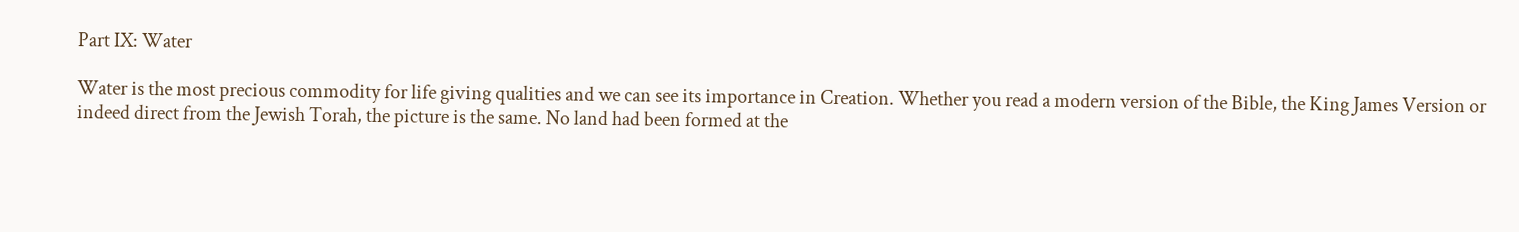Part IX: Water

Water is the most precious commodity for life giving qualities and we can see its importance in Creation. Whether you read a modern version of the Bible, the King James Version or indeed direct from the Jewish Torah, the picture is the same. No land had been formed at the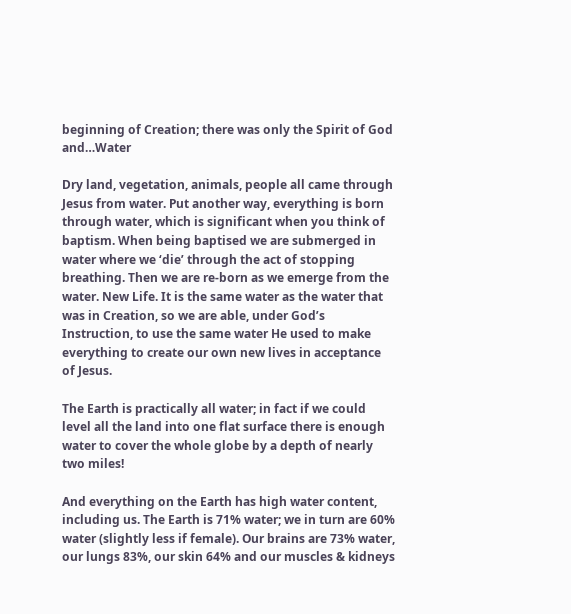beginning of Creation; there was only the Spirit of God and…Water

Dry land, vegetation, animals, people all came through Jesus from water. Put another way, everything is born through water, which is significant when you think of baptism. When being baptised we are submerged in water where we ‘die’ through the act of stopping breathing. Then we are re-born as we emerge from the water. New Life. It is the same water as the water that was in Creation, so we are able, under God’s Instruction, to use the same water He used to make everything to create our own new lives in acceptance of Jesus.

The Earth is practically all water; in fact if we could level all the land into one flat surface there is enough water to cover the whole globe by a depth of nearly two miles!

And everything on the Earth has high water content, including us. The Earth is 71% water; we in turn are 60% water (slightly less if female). Our brains are 73% water, our lungs 83%, our skin 64% and our muscles & kidneys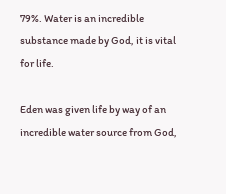79%. Water is an incredible substance made by God, it is vital for life.

Eden was given life by way of an incredible water source from God,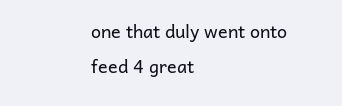one that duly went onto feed 4 great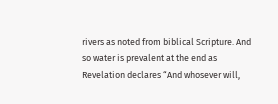rivers as noted from biblical Scripture. And so water is prevalent at the end as Revelation declares “And whosever will,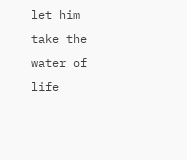let him take the water of life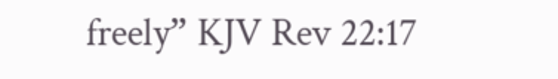freely” KJV Rev 22:17